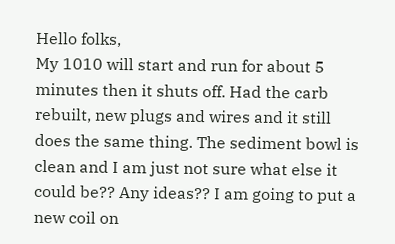Hello folks,
My 1010 will start and run for about 5 minutes then it shuts off. Had the carb rebuilt, new plugs and wires and it still does the same thing. The sediment bowl is clean and I am just not sure what else it could be?? Any ideas?? I am going to put a new coil on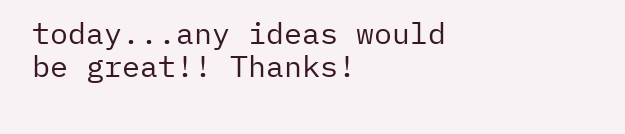today...any ideas would be great!! Thanks!